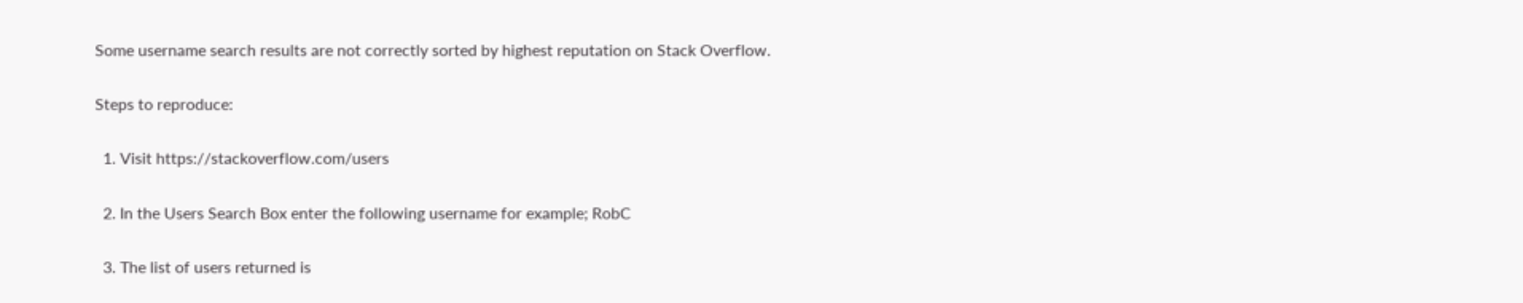Some username search results are not correctly sorted by highest reputation on Stack Overflow.

Steps to reproduce:

  1. Visit https://stackoverflow.com/users

  2. In the Users Search Box enter the following username for example; RobC

  3. The list of users returned is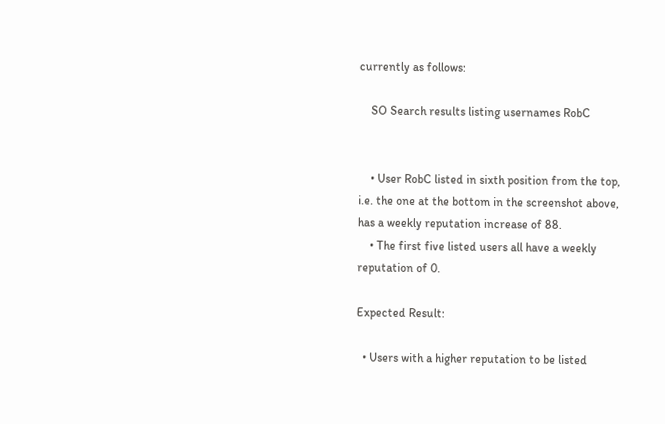currently as follows:

    SO Search results listing usernames RobC


    • User RobC listed in sixth position from the top, i.e. the one at the bottom in the screenshot above, has a weekly reputation increase of 88.
    • The first five listed users all have a weekly reputation of 0.

Expected Result:

  • Users with a higher reputation to be listed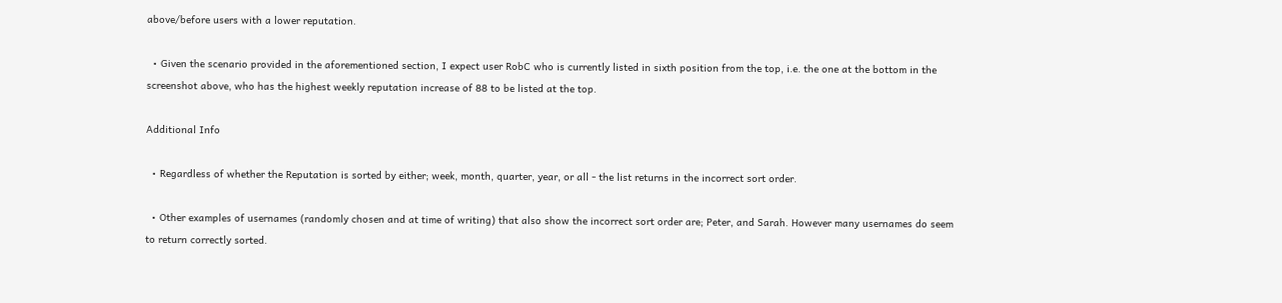above/before users with a lower reputation.

  • Given the scenario provided in the aforementioned section, I expect user RobC who is currently listed in sixth position from the top, i.e. the one at the bottom in the screenshot above, who has the highest weekly reputation increase of 88 to be listed at the top.

Additional Info

  • Regardless of whether the Reputation is sorted by either; week, month, quarter, year, or all - the list returns in the incorrect sort order.

  • Other examples of usernames (randomly chosen and at time of writing) that also show the incorrect sort order are; Peter, and Sarah. However many usernames do seem to return correctly sorted.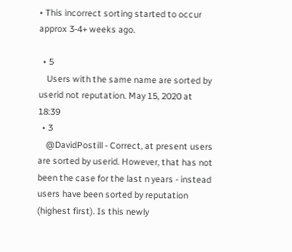• This incorrect sorting started to occur approx 3-4+ weeks ago.

  • 5
    Users with the same name are sorted by userid not reputation. May 15, 2020 at 18:39
  • 3
    @DavidPostill - Correct, at present users are sorted by userid. However, that has not been the case for the last n years - instead users have been sorted by reputation (highest first). Is this newly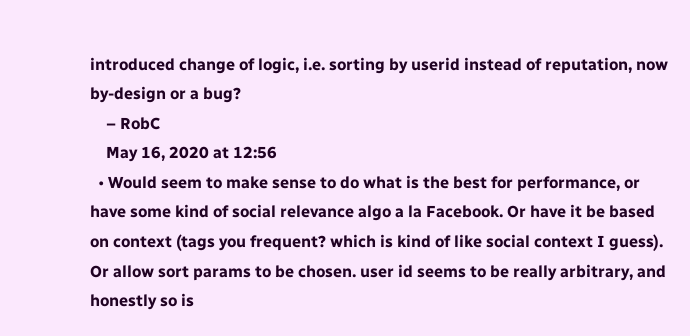introduced change of logic, i.e. sorting by userid instead of reputation, now by-design or a bug?
    – RobC
    May 16, 2020 at 12:56
  • Would seem to make sense to do what is the best for performance, or have some kind of social relevance algo a la Facebook. Or have it be based on context (tags you frequent? which is kind of like social context I guess). Or allow sort params to be chosen. user id seems to be really arbitrary, and honestly so is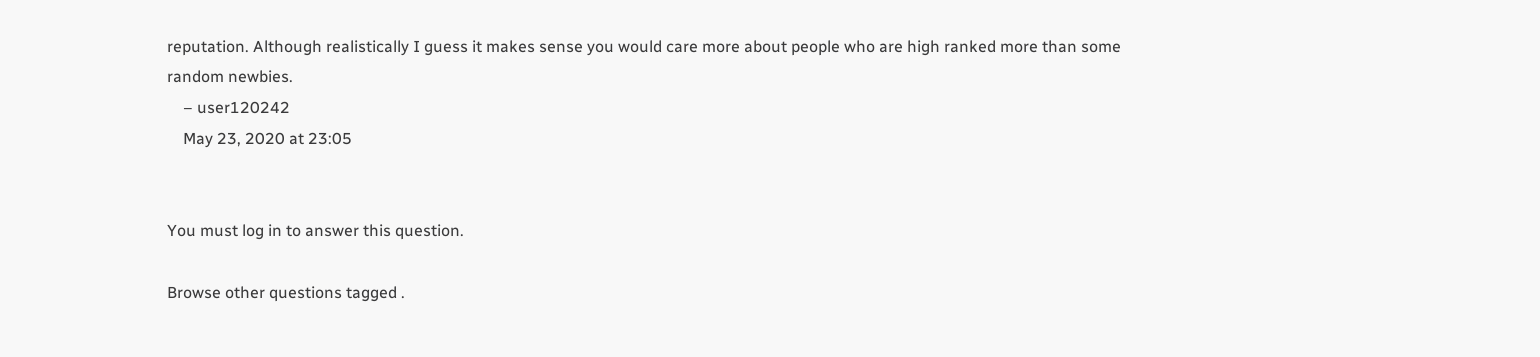reputation. Although realistically I guess it makes sense you would care more about people who are high ranked more than some random newbies.
    – user120242
    May 23, 2020 at 23:05


You must log in to answer this question.

Browse other questions tagged .